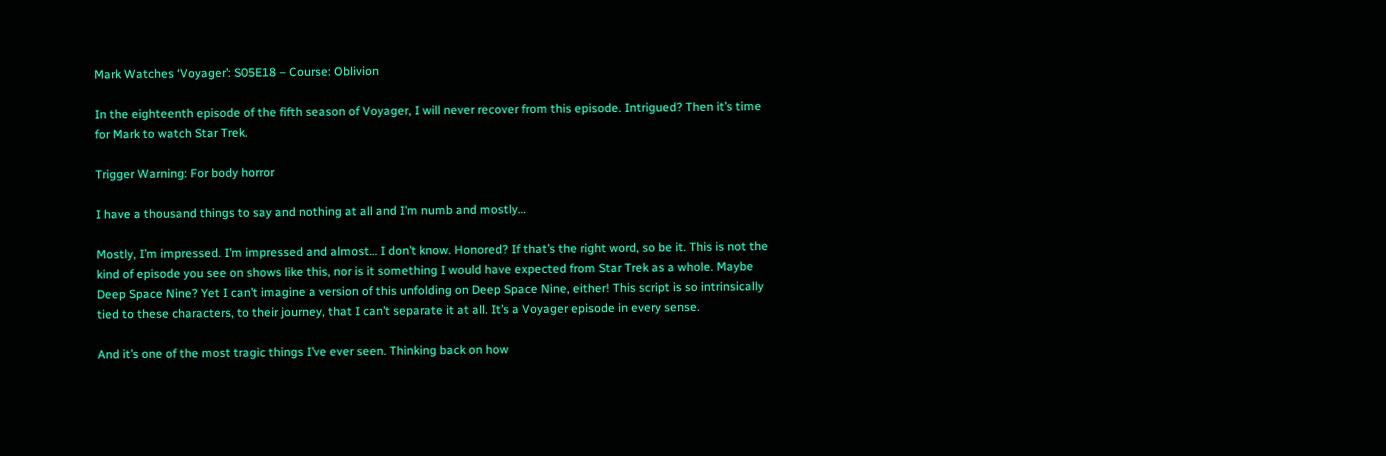Mark Watches ‘Voyager’: S05E18 – Course: Oblivion

In the eighteenth episode of the fifth season of Voyager, I will never recover from this episode. Intrigued? Then it’s time for Mark to watch Star Trek.

Trigger Warning: For body horror

I have a thousand things to say and nothing at all and I’m numb and mostly…

Mostly, I’m impressed. I’m impressed and almost… I don’t know. Honored? If that’s the right word, so be it. This is not the kind of episode you see on shows like this, nor is it something I would have expected from Star Trek as a whole. Maybe Deep Space Nine? Yet I can’t imagine a version of this unfolding on Deep Space Nine, either! This script is so intrinsically tied to these characters, to their journey, that I can’t separate it at all. It’s a Voyager episode in every sense.

And it’s one of the most tragic things I’ve ever seen. Thinking back on how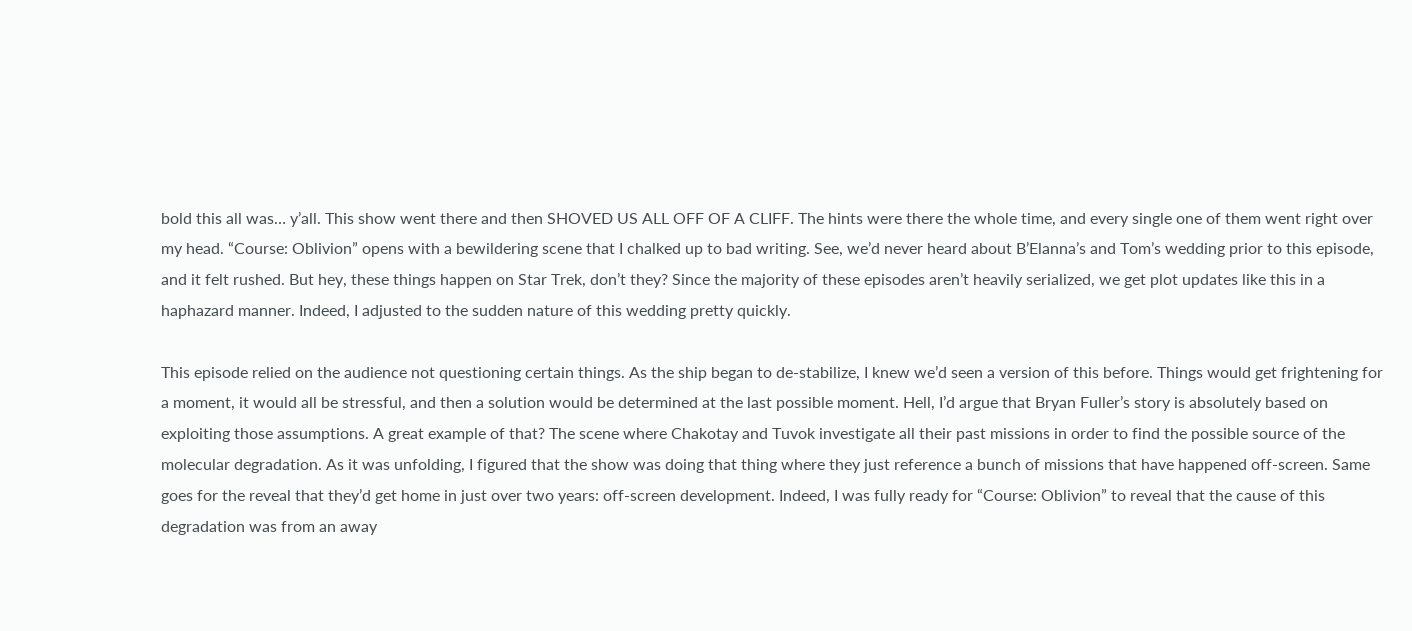bold this all was… y’all. This show went there and then SHOVED US ALL OFF OF A CLIFF. The hints were there the whole time, and every single one of them went right over my head. “Course: Oblivion” opens with a bewildering scene that I chalked up to bad writing. See, we’d never heard about B’Elanna’s and Tom’s wedding prior to this episode, and it felt rushed. But hey, these things happen on Star Trek, don’t they? Since the majority of these episodes aren’t heavily serialized, we get plot updates like this in a haphazard manner. Indeed, I adjusted to the sudden nature of this wedding pretty quickly.

This episode relied on the audience not questioning certain things. As the ship began to de-stabilize, I knew we’d seen a version of this before. Things would get frightening for a moment, it would all be stressful, and then a solution would be determined at the last possible moment. Hell, I’d argue that Bryan Fuller’s story is absolutely based on exploiting those assumptions. A great example of that? The scene where Chakotay and Tuvok investigate all their past missions in order to find the possible source of the molecular degradation. As it was unfolding, I figured that the show was doing that thing where they just reference a bunch of missions that have happened off-screen. Same goes for the reveal that they’d get home in just over two years: off-screen development. Indeed, I was fully ready for “Course: Oblivion” to reveal that the cause of this degradation was from an away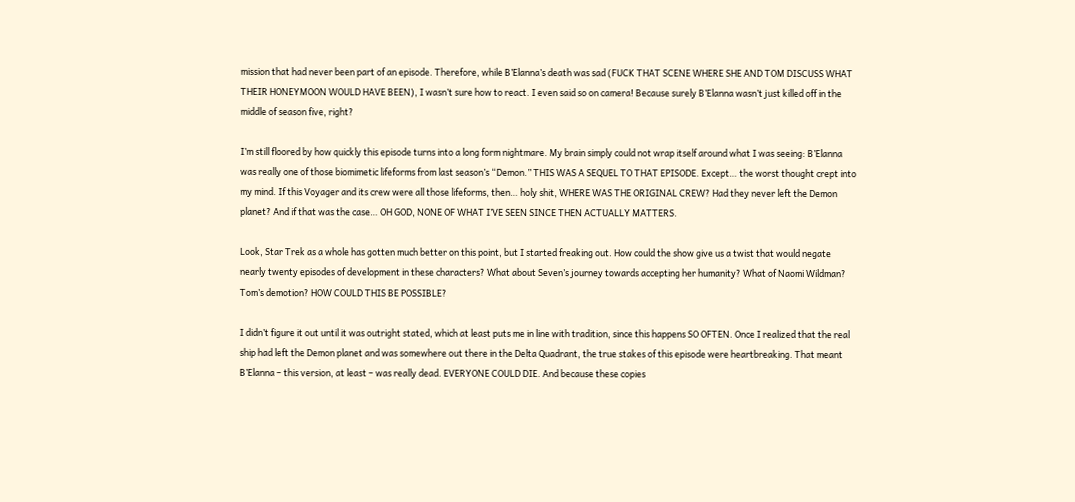mission that had never been part of an episode. Therefore, while B’Elanna’s death was sad (FUCK THAT SCENE WHERE SHE AND TOM DISCUSS WHAT THEIR HONEYMOON WOULD HAVE BEEN), I wasn’t sure how to react. I even said so on camera! Because surely B’Elanna wasn’t just killed off in the middle of season five, right?

I’m still floored by how quickly this episode turns into a long form nightmare. My brain simply could not wrap itself around what I was seeing: B’Elanna was really one of those biomimetic lifeforms from last season’s “Demon.” THIS WAS A SEQUEL TO THAT EPISODE. Except… the worst thought crept into my mind. If this Voyager and its crew were all those lifeforms, then… holy shit, WHERE WAS THE ORIGINAL CREW? Had they never left the Demon planet? And if that was the case… OH GOD, NONE OF WHAT I’VE SEEN SINCE THEN ACTUALLY MATTERS.

Look, Star Trek as a whole has gotten much better on this point, but I started freaking out. How could the show give us a twist that would negate nearly twenty episodes of development in these characters? What about Seven’s journey towards accepting her humanity? What of Naomi Wildman? Tom’s demotion? HOW COULD THIS BE POSSIBLE?

I didn’t figure it out until it was outright stated, which at least puts me in line with tradition, since this happens SO OFTEN. Once I realized that the real ship had left the Demon planet and was somewhere out there in the Delta Quadrant, the true stakes of this episode were heartbreaking. That meant B’Elanna – this version, at least – was really dead. EVERYONE COULD DIE. And because these copies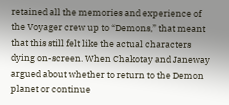retained all the memories and experience of the Voyager crew up to “Demons,” that meant that this still felt like the actual characters dying on-screen. When Chakotay and Janeway argued about whether to return to the Demon planet or continue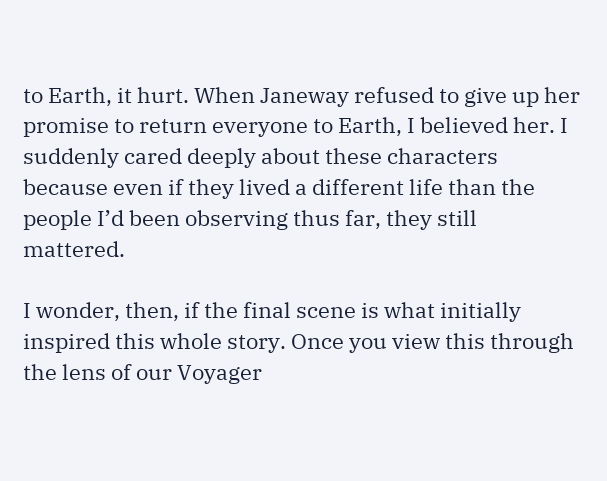to Earth, it hurt. When Janeway refused to give up her promise to return everyone to Earth, I believed her. I suddenly cared deeply about these characters because even if they lived a different life than the people I’d been observing thus far, they still mattered.

I wonder, then, if the final scene is what initially inspired this whole story. Once you view this through the lens of our Voyager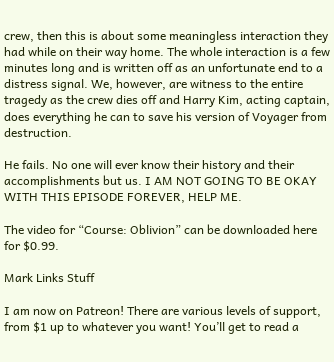crew, then this is about some meaningless interaction they had while on their way home. The whole interaction is a few minutes long and is written off as an unfortunate end to a distress signal. We, however, are witness to the entire tragedy as the crew dies off and Harry Kim, acting captain, does everything he can to save his version of Voyager from destruction.

He fails. No one will ever know their history and their accomplishments but us. I AM NOT GOING TO BE OKAY WITH THIS EPISODE FOREVER, HELP ME.

The video for “Course: Oblivion” can be downloaded here for $0.99.

Mark Links Stuff

I am now on Patreon! There are various levels of support, from $1 up to whatever you want! You’ll get to read a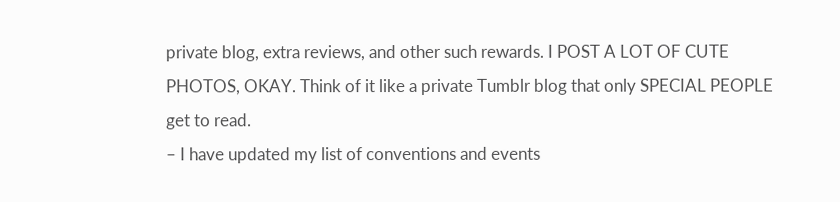private blog, extra reviews, and other such rewards. I POST A LOT OF CUTE PHOTOS, OKAY. Think of it like a private Tumblr blog that only SPECIAL PEOPLE get to read.
– I have updated my list of conventions and events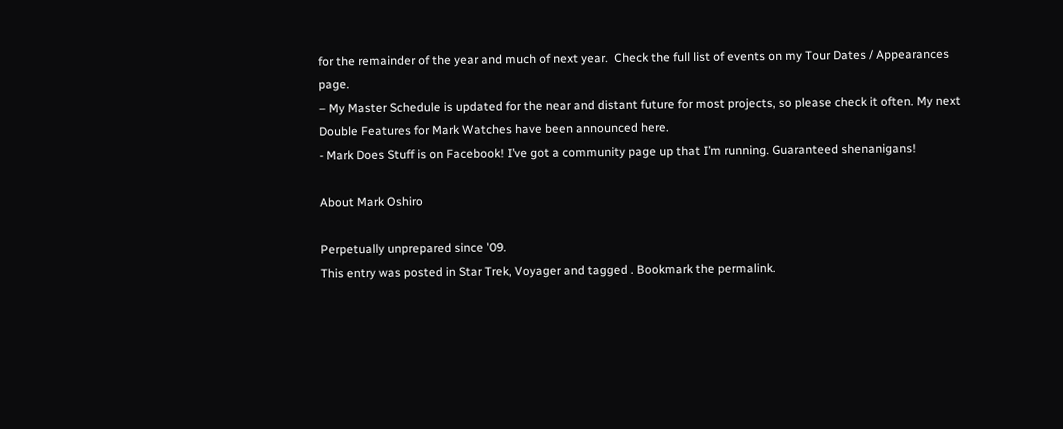for the remainder of the year and much of next year.  Check the full list of events on my Tour Dates / Appearances page.
– My Master Schedule is updated for the near and distant future for most projects, so please check it often. My next Double Features for Mark Watches have been announced here.
- Mark Does Stuff is on Facebook! I’ve got a community page up that I’m running. Guaranteed shenanigans!

About Mark Oshiro

Perpetually unprepared since '09.
This entry was posted in Star Trek, Voyager and tagged . Bookmark the permalink.